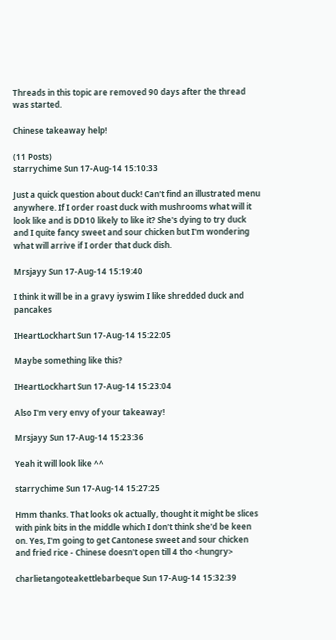Threads in this topic are removed 90 days after the thread was started.

Chinese takeaway help!

(11 Posts)
starrychime Sun 17-Aug-14 15:10:33

Just a quick question about duck! Can't find an illustrated menu anywhere. If I order roast duck with mushrooms what will it look like and is DD10 likely to like it? She's dying to try duck and I quite fancy sweet and sour chicken but I'm wondering what will arrive if I order that duck dish.

Mrsjayy Sun 17-Aug-14 15:19:40

I think it will be in a gravy iyswim I like shredded duck and pancakes

IHeartLockhart Sun 17-Aug-14 15:22:05

Maybe something like this?

IHeartLockhart Sun 17-Aug-14 15:23:04

Also I'm very envy of your takeaway!

Mrsjayy Sun 17-Aug-14 15:23:36

Yeah it will look like ^^

starrychime Sun 17-Aug-14 15:27:25

Hmm thanks. That looks ok actually, thought it might be slices with pink bits in the middle which I don't think she'd be keen on. Yes, I'm going to get Cantonese sweet and sour chicken and fried rice - Chinese doesn't open till 4 tho <hungry>

charlietangoteakettlebarbeque Sun 17-Aug-14 15:32:39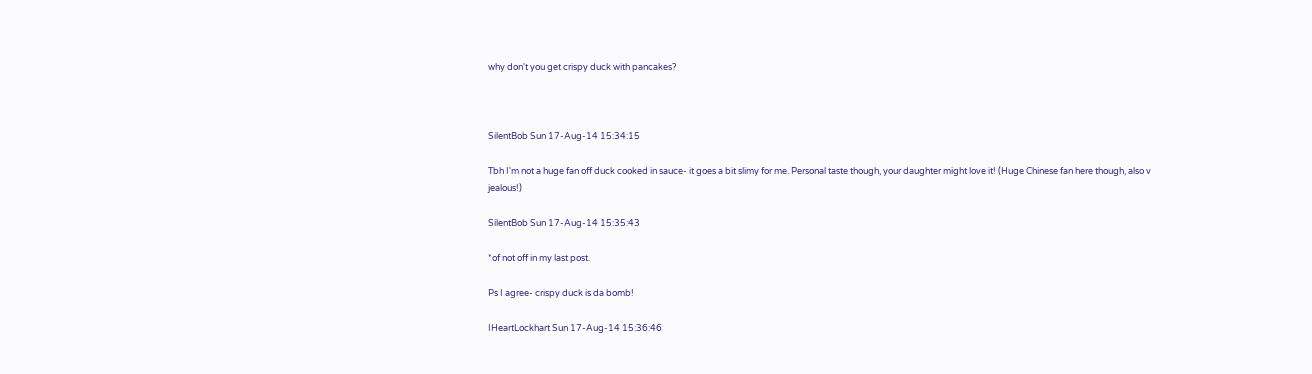why don't you get crispy duck with pancakes?



SilentBob Sun 17-Aug-14 15:34:15

Tbh I'm not a huge fan off duck cooked in sauce- it goes a bit slimy for me. Personal taste though, your daughter might love it! (Huge Chinese fan here though, also v jealous!)

SilentBob Sun 17-Aug-14 15:35:43

*of not off in my last post.

Ps I agree- crispy duck is da bomb!

IHeartLockhart Sun 17-Aug-14 15:36:46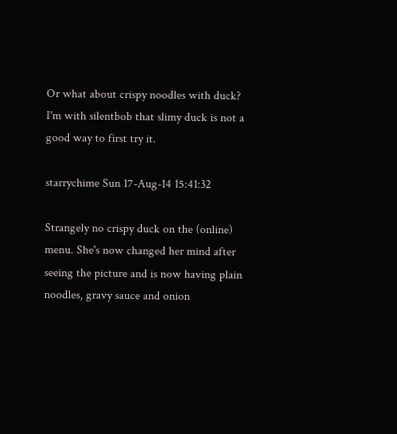Or what about crispy noodles with duck? I'm with silentbob that slimy duck is not a good way to first try it.

starrychime Sun 17-Aug-14 15:41:32

Strangely no crispy duck on the (online) menu. She's now changed her mind after seeing the picture and is now having plain noodles, gravy sauce and onion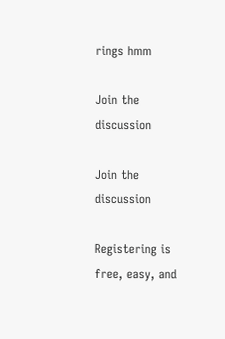rings hmm

Join the discussion

Join the discussion

Registering is free, easy, and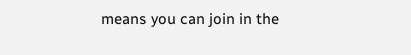means you can join in the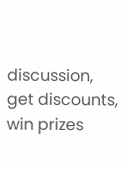discussion, get discounts, win prizes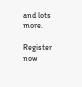and lots more.

Register now